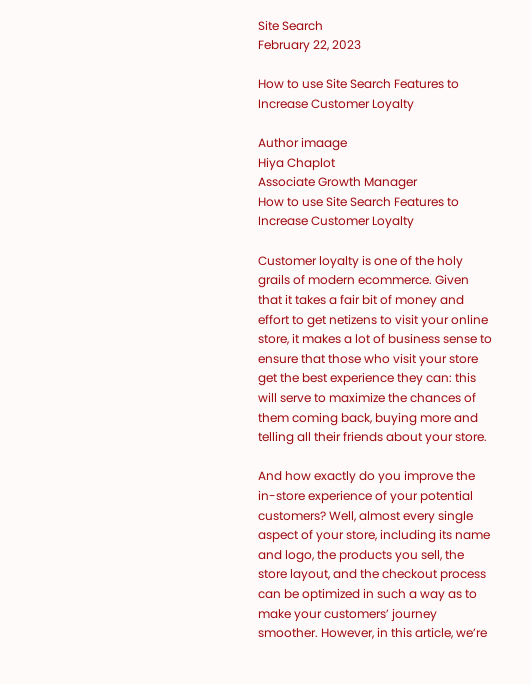Site Search
February 22, 2023

How to use Site Search Features to Increase Customer Loyalty

Author imaage
Hiya Chaplot
Associate Growth Manager
How to use Site Search Features to Increase Customer Loyalty

Customer loyalty is one of the holy grails of modern ecommerce. Given that it takes a fair bit of money and effort to get netizens to visit your online store, it makes a lot of business sense to ensure that those who visit your store get the best experience they can: this will serve to maximize the chances of them coming back, buying more and telling all their friends about your store.

And how exactly do you improve the in-store experience of your potential customers? Well, almost every single aspect of your store, including its name and logo, the products you sell, the store layout, and the checkout process can be optimized in such a way as to make your customers’ journey smoother. However, in this article, we’re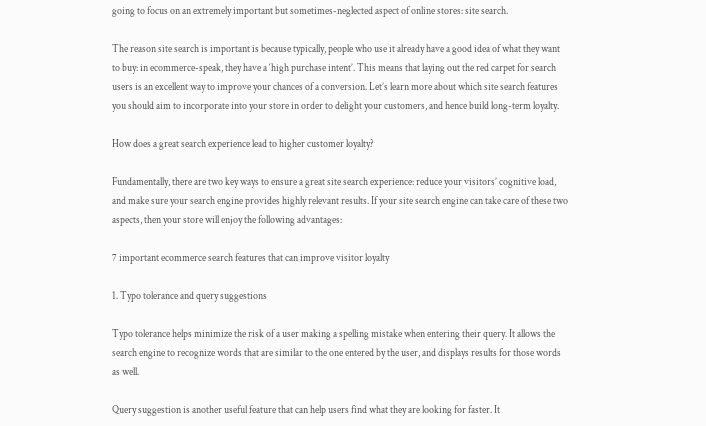going to focus on an extremely important but sometimes-neglected aspect of online stores: site search.

The reason site search is important is because typically, people who use it already have a good idea of what they want to buy: in ecommerce-speak, they have a ‘high purchase intent’. This means that laying out the red carpet for search users is an excellent way to improve your chances of a conversion. Let’s learn more about which site search features you should aim to incorporate into your store in order to delight your customers, and hence build long-term loyalty.

How does a great search experience lead to higher customer loyalty?

Fundamentally, there are two key ways to ensure a great site search experience: reduce your visitors’ cognitive load, and make sure your search engine provides highly relevant results. If your site search engine can take care of these two aspects, then your store will enjoy the following advantages:

7 important ecommerce search features that can improve visitor loyalty

1. Typo tolerance and query suggestions

Typo tolerance helps minimize the risk of a user making a spelling mistake when entering their query. It allows the search engine to recognize words that are similar to the one entered by the user, and displays results for those words as well.

Query suggestion is another useful feature that can help users find what they are looking for faster. It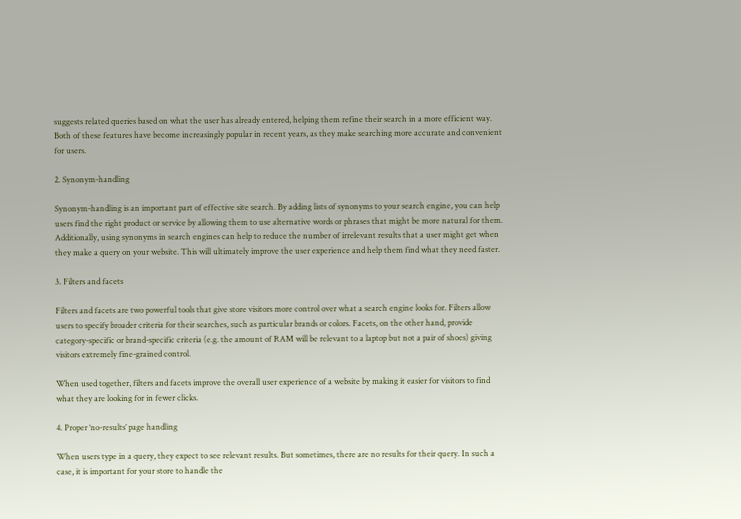suggests related queries based on what the user has already entered, helping them refine their search in a more efficient way. Both of these features have become increasingly popular in recent years, as they make searching more accurate and convenient for users.

2. Synonym-handling

Synonym-handling is an important part of effective site search. By adding lists of synonyms to your search engine, you can help users find the right product or service by allowing them to use alternative words or phrases that might be more natural for them. Additionally, using synonyms in search engines can help to reduce the number of irrelevant results that a user might get when they make a query on your website. This will ultimately improve the user experience and help them find what they need faster.

3. Filters and facets

Filters and facets are two powerful tools that give store visitors more control over what a search engine looks for. Filters allow users to specify broader criteria for their searches, such as particular brands or colors. Facets, on the other hand, provide category-specific or brand-specific criteria (e.g. the amount of RAM will be relevant to a laptop but not a pair of shoes) giving visitors extremely fine-grained control.

When used together, filters and facets improve the overall user experience of a website by making it easier for visitors to find what they are looking for in fewer clicks.

4. Proper ‘no-results’ page handling

When users type in a query, they expect to see relevant results. But sometimes, there are no results for their query. In such a case, it is important for your store to handle the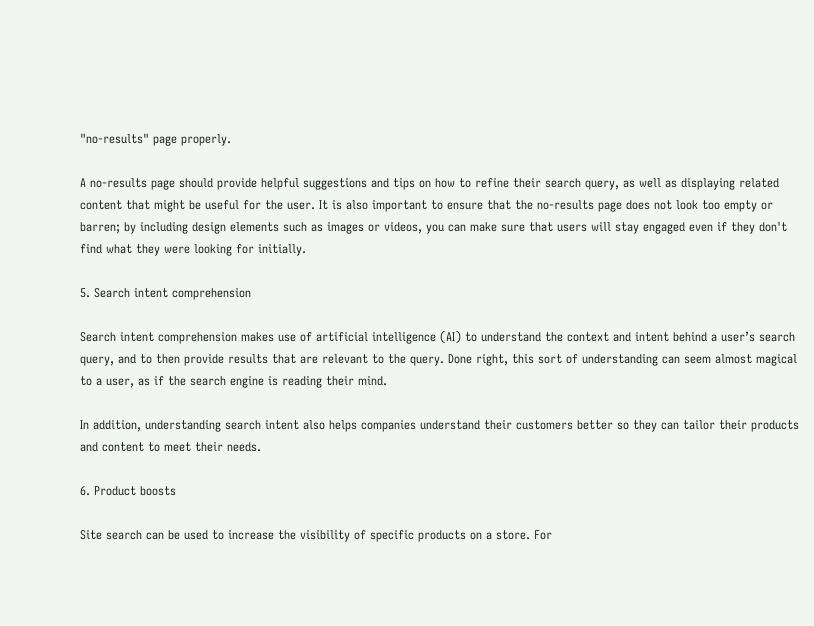"no-results" page properly.

A no-results page should provide helpful suggestions and tips on how to refine their search query, as well as displaying related content that might be useful for the user. It is also important to ensure that the no-results page does not look too empty or barren; by including design elements such as images or videos, you can make sure that users will stay engaged even if they don't find what they were looking for initially.

5. Search intent comprehension

Search intent comprehension makes use of artificial intelligence (AI) to understand the context and intent behind a user’s search query, and to then provide results that are relevant to the query. Done right, this sort of understanding can seem almost magical to a user, as if the search engine is reading their mind.

In addition, understanding search intent also helps companies understand their customers better so they can tailor their products and content to meet their needs.

6. Product boosts

Site search can be used to increase the visibility of specific products on a store. For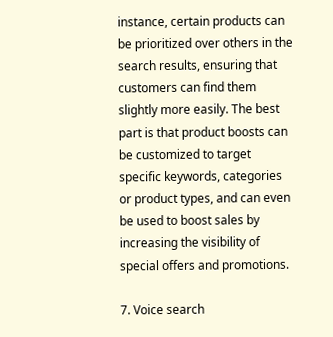instance, certain products can be prioritized over others in the search results, ensuring that customers can find them slightly more easily. The best part is that product boosts can be customized to target specific keywords, categories or product types, and can even be used to boost sales by increasing the visibility of special offers and promotions.

7. Voice search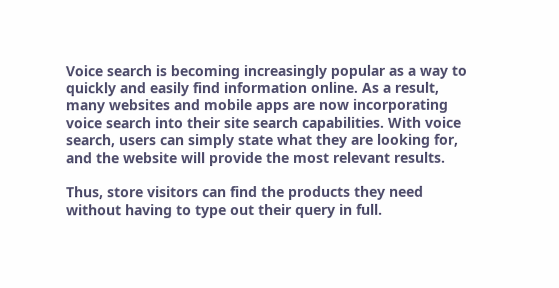Voice search is becoming increasingly popular as a way to quickly and easily find information online. As a result, many websites and mobile apps are now incorporating voice search into their site search capabilities. With voice search, users can simply state what they are looking for, and the website will provide the most relevant results.

Thus, store visitors can find the products they need without having to type out their query in full.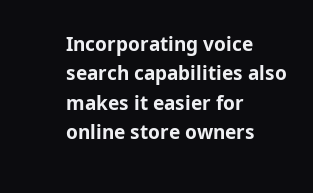Incorporating voice search capabilities also makes it easier for online store owners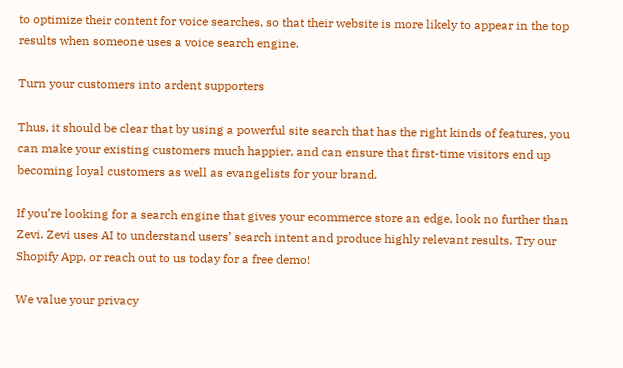to optimize their content for voice searches, so that their website is more likely to appear in the top results when someone uses a voice search engine.

Turn your customers into ardent supporters

Thus, it should be clear that by using a powerful site search that has the right kinds of features, you can make your existing customers much happier, and can ensure that first-time visitors end up becoming loyal customers as well as evangelists for your brand.

If you’re looking for a search engine that gives your ecommerce store an edge, look no further than Zevi. Zevi uses AI to understand users’ search intent and produce highly relevant results. Try our Shopify App, or reach out to us today for a free demo!

We value your privacy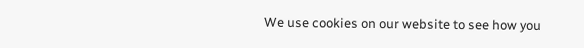We use cookies on our website to see how you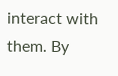interact with them. By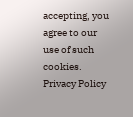accepting, you agree to our use of such cookies.
Privacy Policy